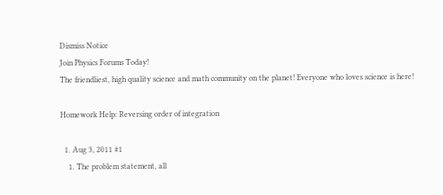Dismiss Notice
Join Physics Forums Today!
The friendliest, high quality science and math community on the planet! Everyone who loves science is here!

Homework Help: Reversing order of integration

  1. Aug 3, 2011 #1
    1. The problem statement, all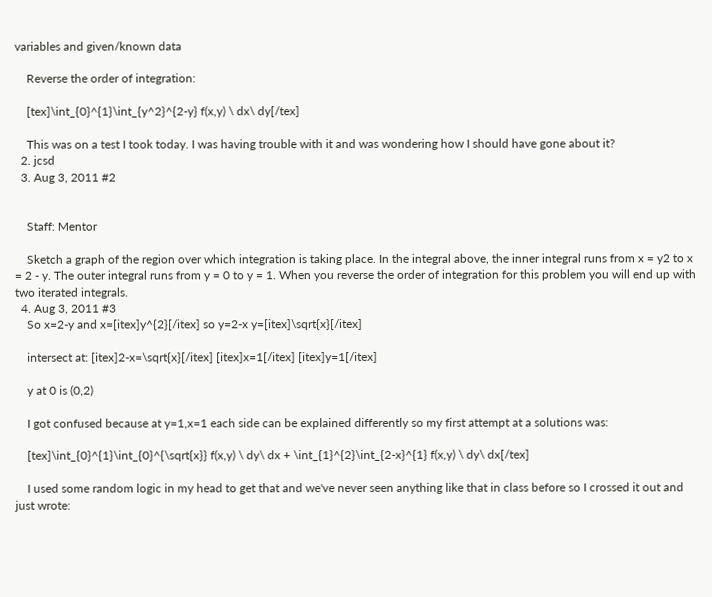variables and given/known data

    Reverse the order of integration:

    [tex]\int_{0}^{1}\int_{y^2}^{2-y} f(x,y) \ dx\ dy[/tex]

    This was on a test I took today. I was having trouble with it and was wondering how I should have gone about it?
  2. jcsd
  3. Aug 3, 2011 #2


    Staff: Mentor

    Sketch a graph of the region over which integration is taking place. In the integral above, the inner integral runs from x = y2 to x = 2 - y. The outer integral runs from y = 0 to y = 1. When you reverse the order of integration for this problem you will end up with two iterated integrals.
  4. Aug 3, 2011 #3
    So x=2-y and x=[itex]y^{2}[/itex] so y=2-x y=[itex]\sqrt{x}[/itex]

    intersect at: [itex]2-x=\sqrt{x}[/itex] [itex]x=1[/itex] [itex]y=1[/itex]

    y at 0 is (0,2)

    I got confused because at y=1,x=1 each side can be explained differently so my first attempt at a solutions was:

    [tex]\int_{0}^{1}\int_{0}^{\sqrt{x}} f(x,y) \ dy\ dx + \int_{1}^{2}\int_{2-x}^{1} f(x,y) \ dy\ dx[/tex]

    I used some random logic in my head to get that and we've never seen anything like that in class before so I crossed it out and just wrote: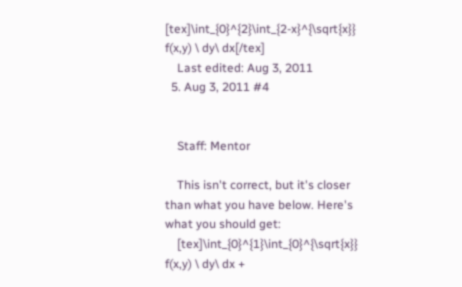[tex]\int_{0}^{2}\int_{2-x}^{\sqrt{x}} f(x,y) \ dy\ dx[/tex]
    Last edited: Aug 3, 2011
  5. Aug 3, 2011 #4


    Staff: Mentor

    This isn't correct, but it's closer than what you have below. Here's what you should get:
    [tex]\int_{0}^{1}\int_{0}^{\sqrt{x}} f(x,y) \ dy\ dx +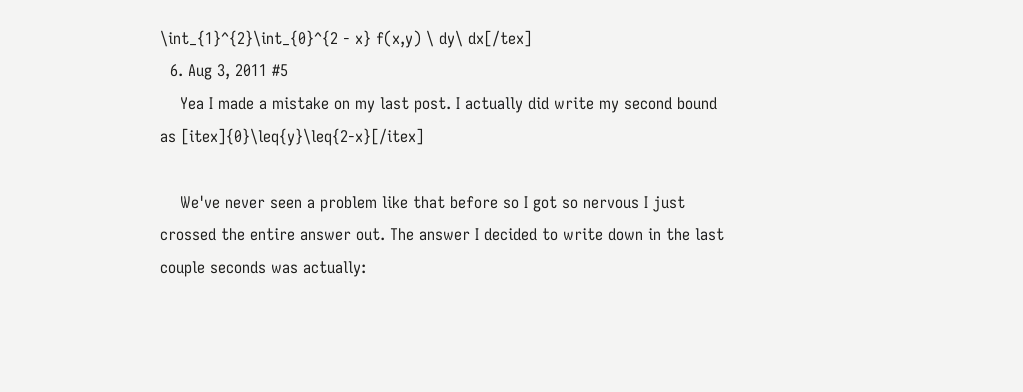\int_{1}^{2}\int_{0}^{2 - x} f(x,y) \ dy\ dx[/tex]
  6. Aug 3, 2011 #5
    Yea I made a mistake on my last post. I actually did write my second bound as [itex]{0}\leq{y}\leq{2-x}[/itex]

    We've never seen a problem like that before so I got so nervous I just crossed the entire answer out. The answer I decided to write down in the last couple seconds was actually: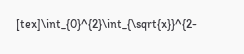[tex]\int_{0}^{2}\int_{\sqrt{x}}^{2-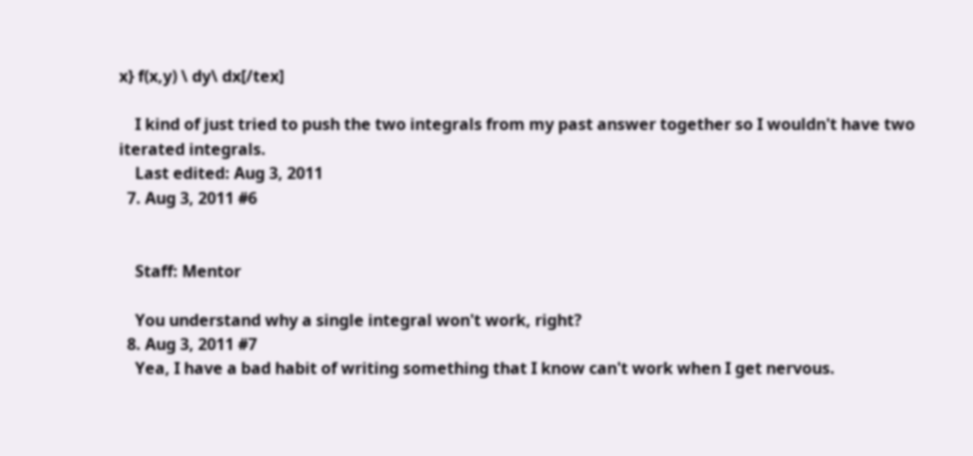x} f(x,y) \ dy\ dx[/tex]

    I kind of just tried to push the two integrals from my past answer together so I wouldn't have two iterated integrals.
    Last edited: Aug 3, 2011
  7. Aug 3, 2011 #6


    Staff: Mentor

    You understand why a single integral won't work, right?
  8. Aug 3, 2011 #7
    Yea, I have a bad habit of writing something that I know can't work when I get nervous.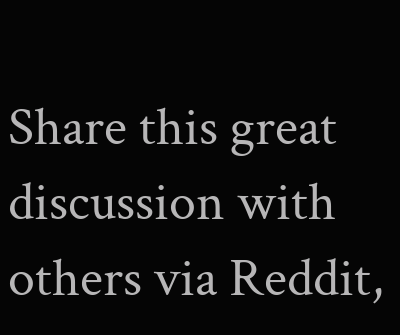Share this great discussion with others via Reddit,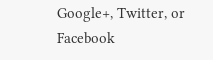Google+, Twitter, or Facebook